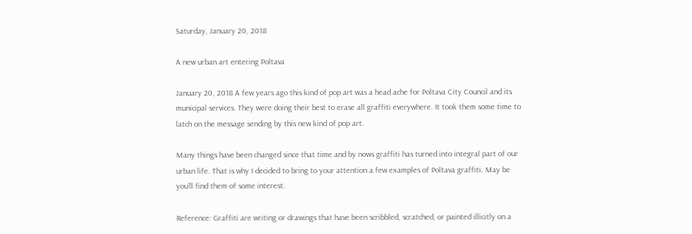Saturday, January 20, 2018

A new urban art entering Poltava

January 20, 2018 A few years ago this kind of pop art was a head ache for Poltava City Council and its municipal services. They were doing their best to erase all graffiti everywhere. It took them some time to latch on the message sending by this new kind of pop art.

Many things have been changed since that time and by nows graffiti has turned into integral part of our urban life. That is why I decided to bring to your attention a few examples of Poltava graffiti. May be you’ll find them of some interest.

Reference: Graffiti are writing or drawings that have been scribbled, scratched, or painted illicitly on a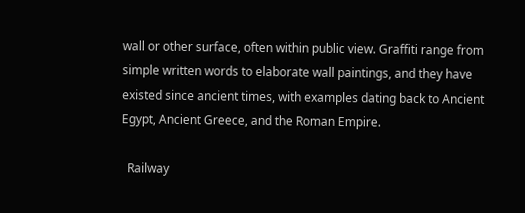wall or other surface, often within public view. Graffiti range from simple written words to elaborate wall paintings, and they have existed since ancient times, with examples dating back to Ancient Egypt, Ancient Greece, and the Roman Empire.

  Railway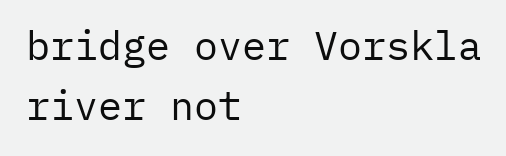bridge over Vorskla river not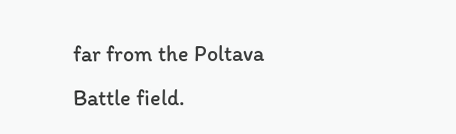far from the Poltava Battle field.